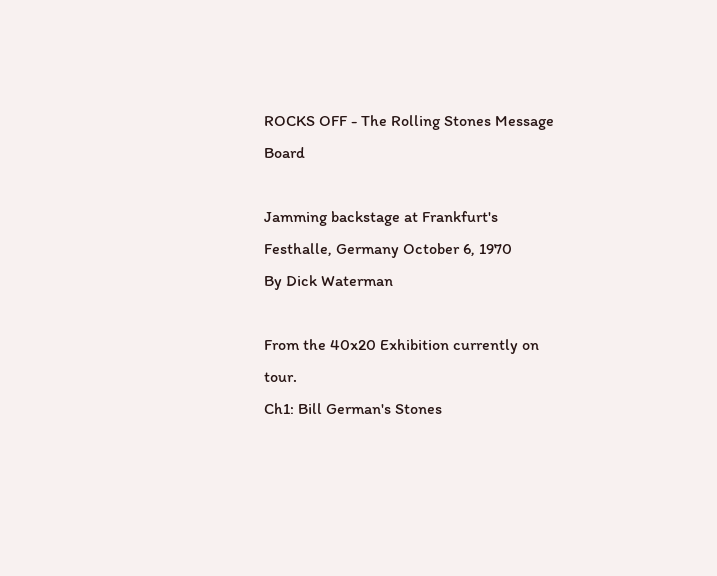ROCKS OFF - The Rolling Stones Message Board

Jamming backstage at Frankfurt's Festhalle, Germany October 6, 1970
By Dick Waterman

From the 40x20 Exhibition currently on tour.
Ch1: Bill German's Stones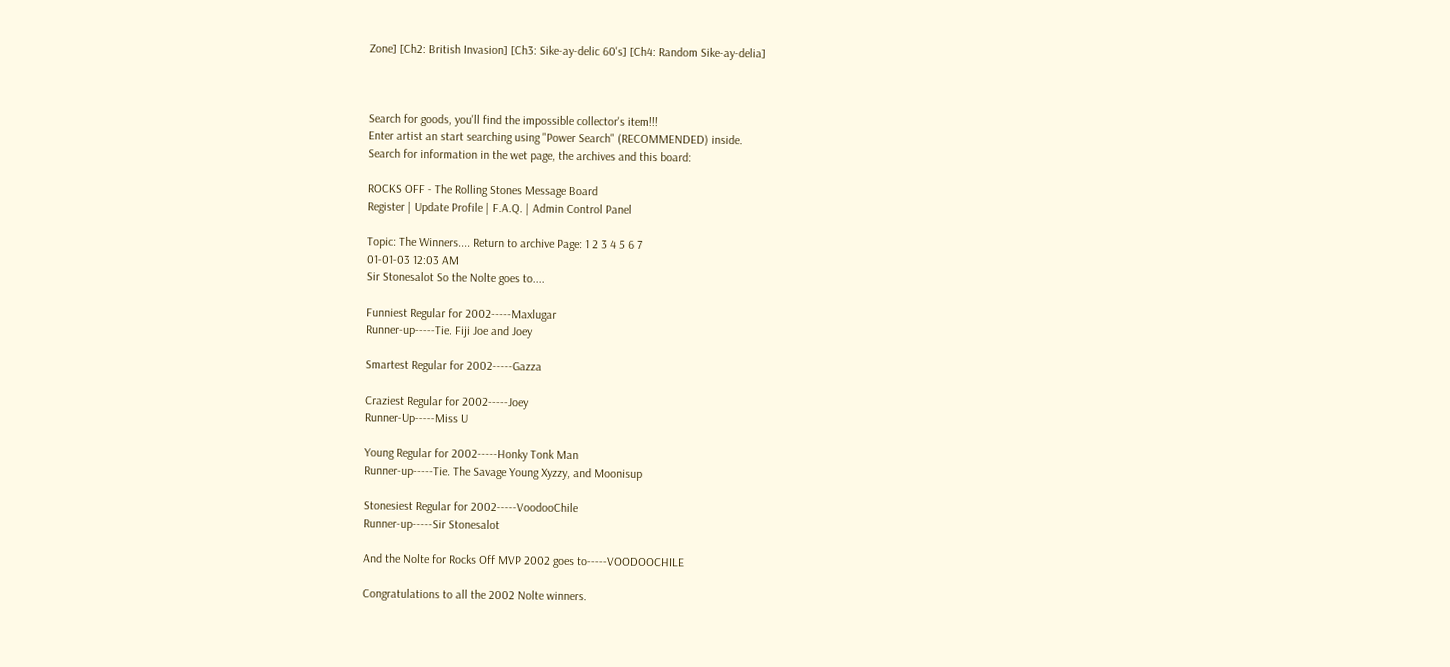Zone] [Ch2: British Invasion] [Ch3: Sike-ay-delic 60's] [Ch4: Random Sike-ay-delia]



Search for goods, you'll find the impossible collector's item!!!
Enter artist an start searching using "Power Search" (RECOMMENDED) inside.
Search for information in the wet page, the archives and this board:

ROCKS OFF - The Rolling Stones Message Board
Register | Update Profile | F.A.Q. | Admin Control Panel

Topic: The Winners.... Return to archive Page: 1 2 3 4 5 6 7
01-01-03 12:03 AM
Sir Stonesalot So the Nolte goes to....

Funniest Regular for 2002-----Maxlugar
Runner-up-----Tie. Fiji Joe and Joey

Smartest Regular for 2002-----Gazza

Craziest Regular for 2002-----Joey
Runner-Up-----Miss U

Young Regular for 2002-----Honky Tonk Man
Runner-up-----Tie. The Savage Young Xyzzy, and Moonisup

Stonesiest Regular for 2002-----VoodooChile
Runner-up-----Sir Stonesalot

And the Nolte for Rocks Off MVP 2002 goes to-----VOODOOCHILE

Congratulations to all the 2002 Nolte winners.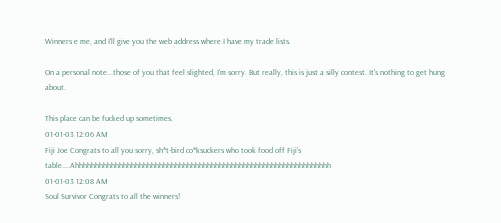Winners e me, and I'll give you the web address where I have my trade lists.

On a personal note...those of you that feel slighted, I'm sorry. But really, this is just a silly contest. It's nothing to get hung about.

This place can be fucked up sometimes.
01-01-03 12:06 AM
Fiji Joe Congrats to all you sorry, sh*t-bird co*ksuckers who took food off Fiji's table....Ahhhhhhhhhhhhhhhhhhhhhhhhhhhhhhhhhhhhhhhhhhhhhhhhhhhhhhhhhhhhhhhh
01-01-03 12:08 AM
Soul Survivor Congrats to all the winners!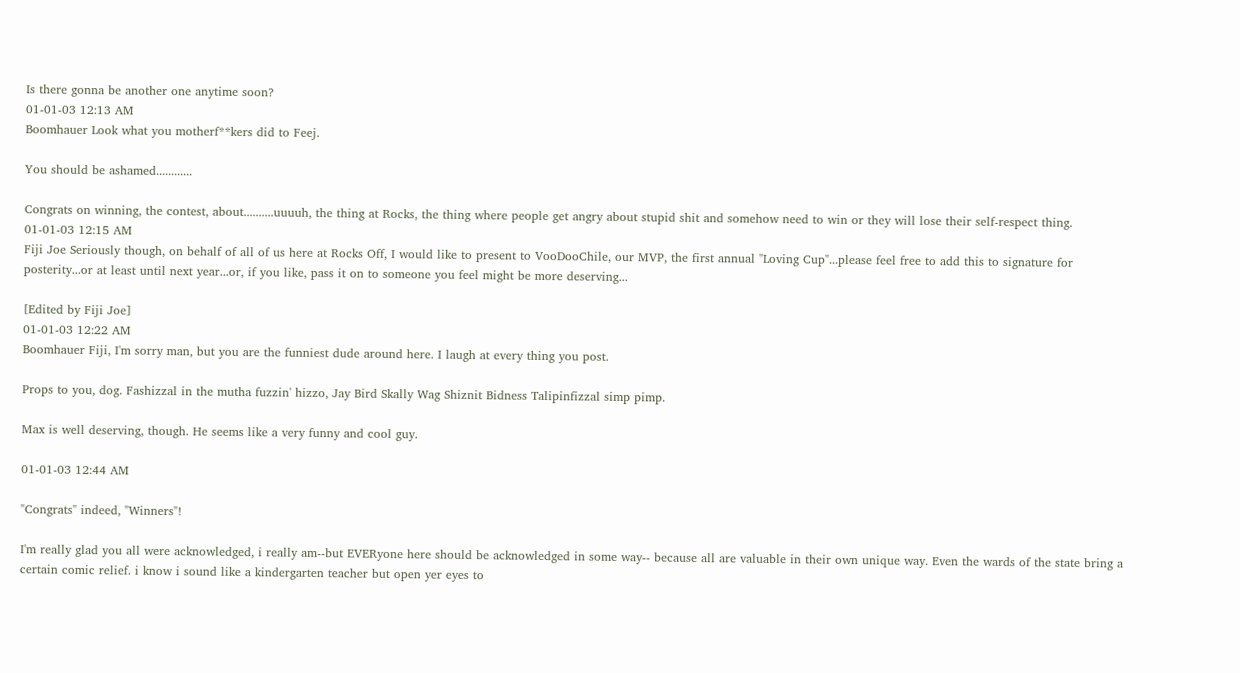Is there gonna be another one anytime soon?
01-01-03 12:13 AM
Boomhauer Look what you motherf**kers did to Feej.

You should be ashamed............

Congrats on winning, the contest, about..........uuuuh, the thing at Rocks, the thing where people get angry about stupid shit and somehow need to win or they will lose their self-respect thing.
01-01-03 12:15 AM
Fiji Joe Seriously though, on behalf of all of us here at Rocks Off, I would like to present to VooDooChile, our MVP, the first annual "Loving Cup"...please feel free to add this to signature for posterity...or at least until next year...or, if you like, pass it on to someone you feel might be more deserving...

[Edited by Fiji Joe]
01-01-03 12:22 AM
Boomhauer Fiji, I'm sorry man, but you are the funniest dude around here. I laugh at every thing you post.

Props to you, dog. Fashizzal in the mutha fuzzin' hizzo, Jay Bird Skally Wag Shiznit Bidness Talipinfizzal simp pimp.

Max is well deserving, though. He seems like a very funny and cool guy.

01-01-03 12:44 AM

"Congrats" indeed, "Winners"!

I'm really glad you all were acknowledged, i really am--but EVERyone here should be acknowledged in some way-- because all are valuable in their own unique way. Even the wards of the state bring a certain comic relief. i know i sound like a kindergarten teacher but open yer eyes to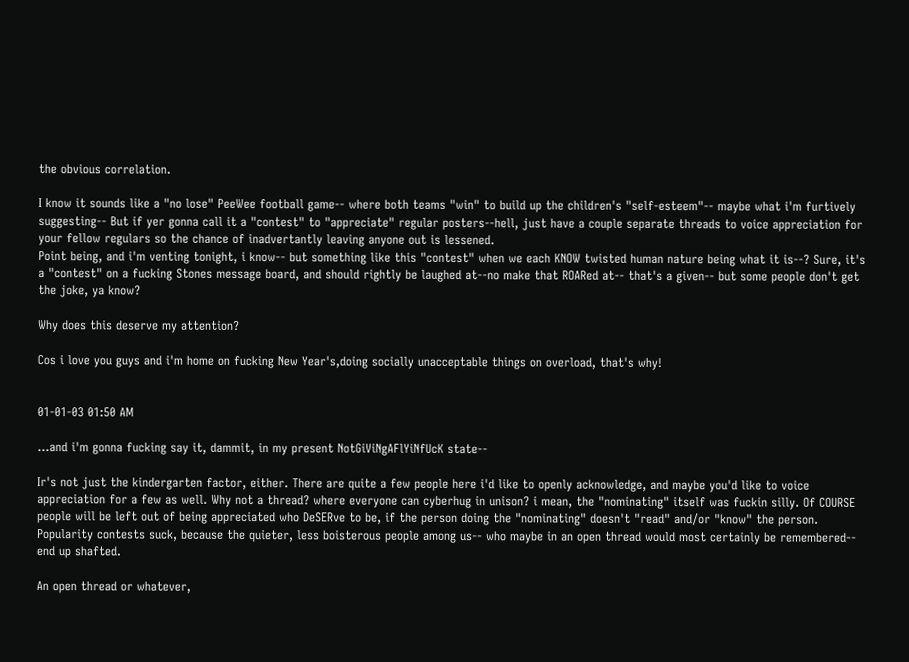the obvious correlation.

I know it sounds like a "no lose" PeeWee football game-- where both teams "win" to build up the children's "self-esteem"-- maybe what i'm furtively suggesting-- But if yer gonna call it a "contest" to "appreciate" regular posters--hell, just have a couple separate threads to voice appreciation for your fellow regulars so the chance of inadvertantly leaving anyone out is lessened.
Point being, and i'm venting tonight, i know-- but something like this "contest" when we each KNOW twisted human nature being what it is--? Sure, it's a "contest" on a fucking Stones message board, and should rightly be laughed at--no make that ROARed at-- that's a given-- but some people don't get the joke, ya know?

Why does this deserve my attention?

Cos i love you guys and i'm home on fucking New Year's,doing socially unacceptable things on overload, that's why!


01-01-03 01:50 AM

...and i'm gonna fucking say it, dammit, in my present NotGiViNgAFlYiNfUcK state--

Ir's not just the kindergarten factor, either. There are quite a few people here i'd like to openly acknowledge, and maybe you'd like to voice appreciation for a few as well. Why not a thread? where everyone can cyberhug in unison? i mean, the "nominating" itself was fuckin silly. Of COURSE people will be left out of being appreciated who DeSERve to be, if the person doing the "nominating" doesn't "read" and/or "know" the person. Popularity contests suck, because the quieter, less boisterous people among us-- who maybe in an open thread would most certainly be remembered-- end up shafted.

An open thread or whatever,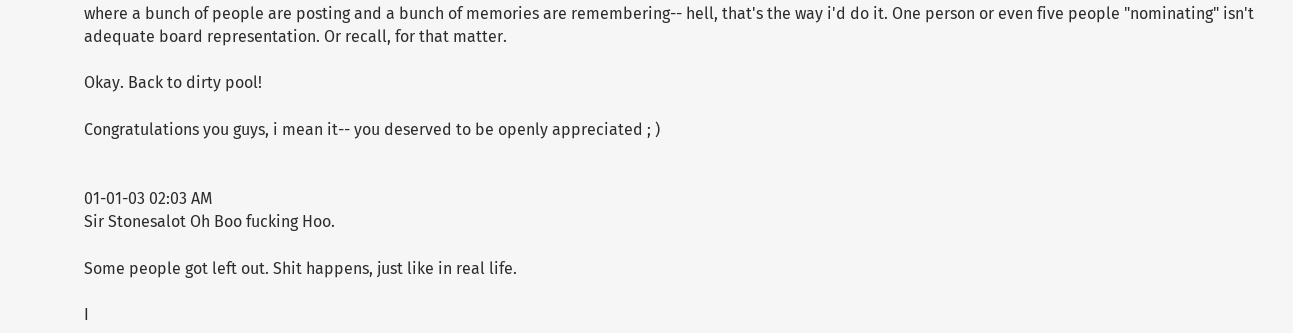where a bunch of people are posting and a bunch of memories are remembering-- hell, that's the way i'd do it. One person or even five people "nominating" isn't adequate board representation. Or recall, for that matter.

Okay. Back to dirty pool!

Congratulations you guys, i mean it-- you deserved to be openly appreciated ; )


01-01-03 02:03 AM
Sir Stonesalot Oh Boo fucking Hoo.

Some people got left out. Shit happens, just like in real life.

I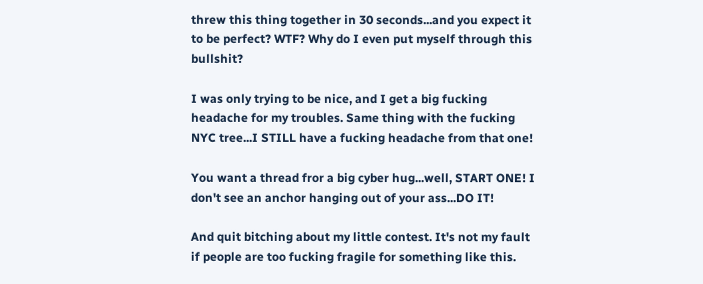threw this thing together in 30 seconds...and you expect it to be perfect? WTF? Why do I even put myself through this bullshit?

I was only trying to be nice, and I get a big fucking headache for my troubles. Same thing with the fucking NYC tree...I STILL have a fucking headache from that one!

You want a thread fror a big cyber hug...well, START ONE! I don't see an anchor hanging out of your ass...DO IT!

And quit bitching about my little contest. It's not my fault if people are too fucking fragile for something like this.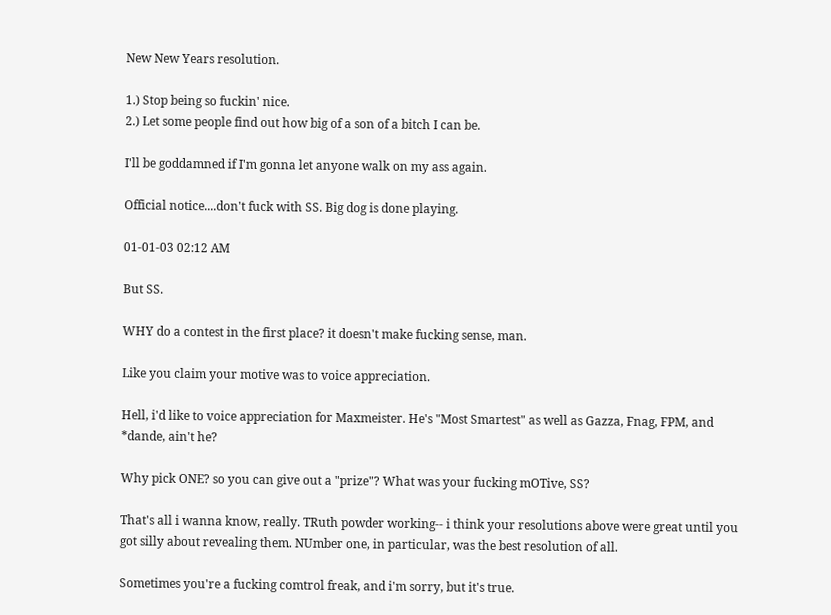New New Years resolution.

1.) Stop being so fuckin' nice.
2.) Let some people find out how big of a son of a bitch I can be.

I'll be goddamned if I'm gonna let anyone walk on my ass again.

Official notice....don't fuck with SS. Big dog is done playing.

01-01-03 02:12 AM

But SS.

WHY do a contest in the first place? it doesn't make fucking sense, man.

Like you claim your motive was to voice appreciation.

Hell, i'd like to voice appreciation for Maxmeister. He's "Most Smartest" as well as Gazza, Fnag, FPM, and *dande, ain't he?

Why pick ONE? so you can give out a "prize"? What was your fucking mOTive, SS?

That's all i wanna know, really. TRuth powder working-- i think your resolutions above were great until you got silly about revealing them. NUmber one, in particular, was the best resolution of all.

Sometimes you're a fucking comtrol freak, and i'm sorry, but it's true.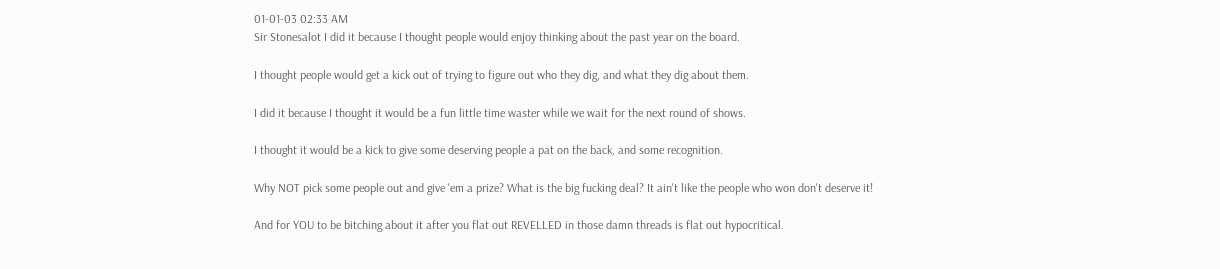01-01-03 02:33 AM
Sir Stonesalot I did it because I thought people would enjoy thinking about the past year on the board.

I thought people would get a kick out of trying to figure out who they dig, and what they dig about them.

I did it because I thought it would be a fun little time waster while we wait for the next round of shows.

I thought it would be a kick to give some deserving people a pat on the back, and some recognition.

Why NOT pick some people out and give 'em a prize? What is the big fucking deal? It ain't like the people who won don't deserve it!

And for YOU to be bitching about it after you flat out REVELLED in those damn threads is flat out hypocritical.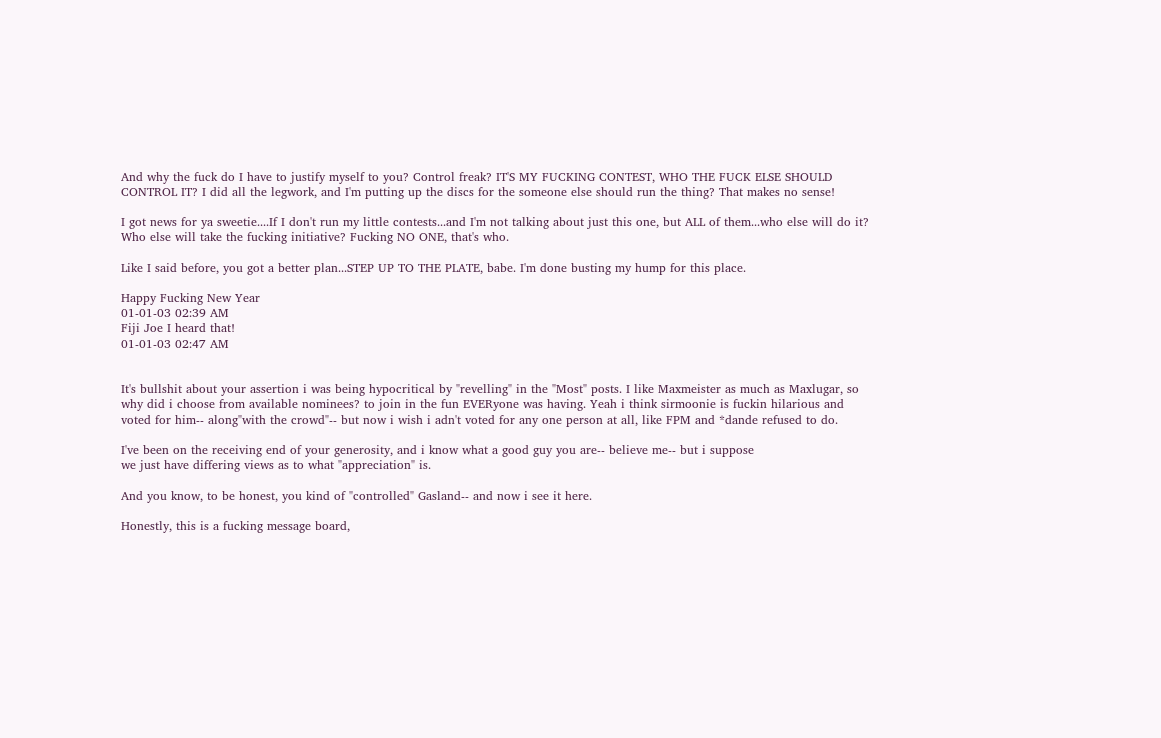And why the fuck do I have to justify myself to you? Control freak? IT'S MY FUCKING CONTEST, WHO THE FUCK ELSE SHOULD CONTROL IT? I did all the legwork, and I'm putting up the discs for the someone else should run the thing? That makes no sense!

I got news for ya sweetie....If I don't run my little contests...and I'm not talking about just this one, but ALL of them...who else will do it? Who else will take the fucking initiative? Fucking NO ONE, that's who.

Like I said before, you got a better plan...STEP UP TO THE PLATE, babe. I'm done busting my hump for this place.

Happy Fucking New Year
01-01-03 02:39 AM
Fiji Joe I heard that!
01-01-03 02:47 AM


It's bullshit about your assertion i was being hypocritical by "revelling" in the "Most" posts. I like Maxmeister as much as Maxlugar, so why did i choose from available nominees? to join in the fun EVERyone was having. Yeah i think sirmoonie is fuckin hilarious and voted for him-- along"with the crowd"-- but now i wish i adn't voted for any one person at all, like FPM and *dande refused to do.

I've been on the receiving end of your generosity, and i know what a good guy you are-- believe me-- but i suppose
we just have differing views as to what "appreciation" is.

And you know, to be honest, you kind of "controlled" Gasland-- and now i see it here.

Honestly, this is a fucking message board,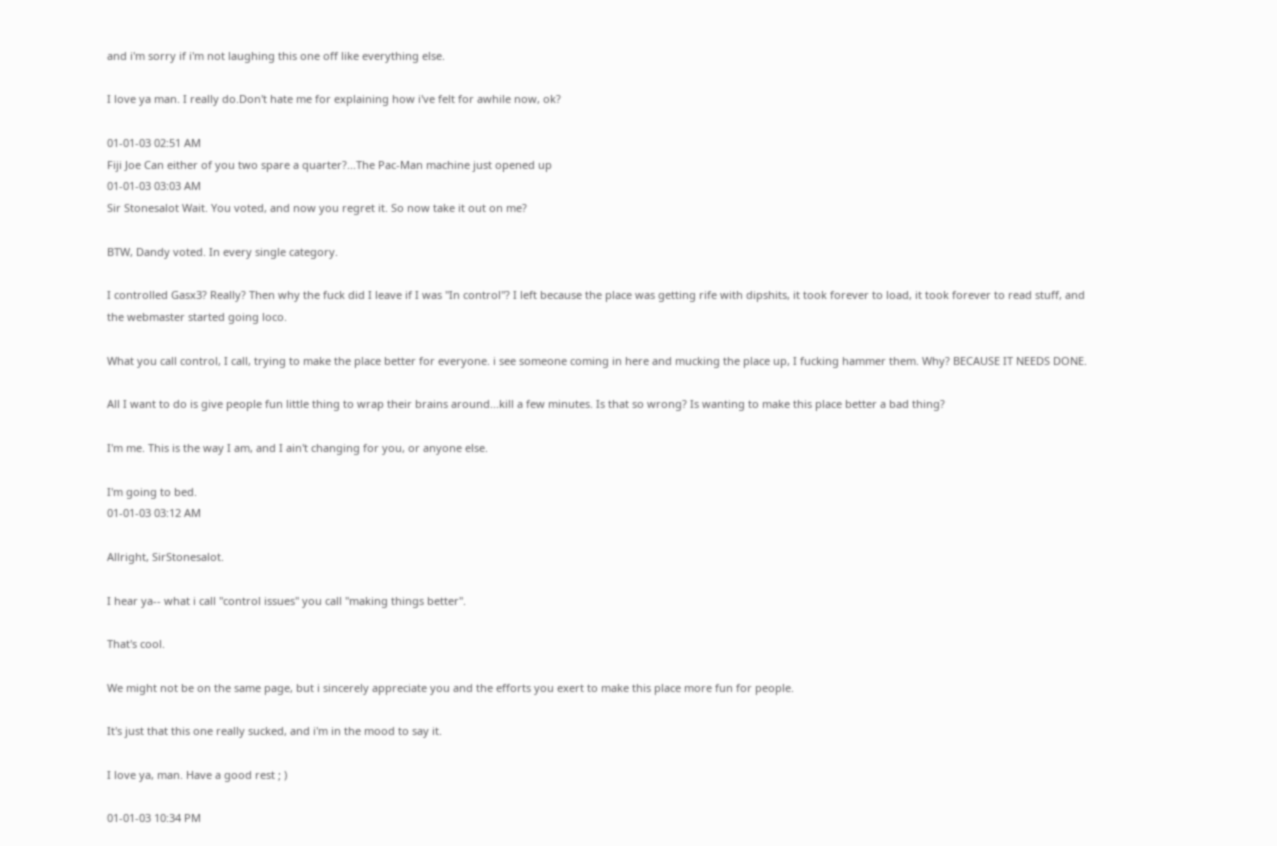and i'm sorry if i'm not laughing this one off like everything else.

I love ya man. I really do.Don't hate me for explaining how i've felt for awhile now, ok?

01-01-03 02:51 AM
Fiji Joe Can either of you two spare a quarter?...The Pac-Man machine just opened up
01-01-03 03:03 AM
Sir Stonesalot Wait. You voted, and now you regret it. So now take it out on me?

BTW, Dandy voted. In every single category.

I controlled Gasx3? Really? Then why the fuck did I leave if I was "In control"? I left because the place was getting rife with dipshits, it took forever to load, it took forever to read stuff, and the webmaster started going loco.

What you call control, I call, trying to make the place better for everyone. i see someone coming in here and mucking the place up, I fucking hammer them. Why? BECAUSE IT NEEDS DONE.

All I want to do is give people fun little thing to wrap their brains around...kill a few minutes. Is that so wrong? Is wanting to make this place better a bad thing?

I'm me. This is the way I am, and I ain't changing for you, or anyone else.

I'm going to bed.
01-01-03 03:12 AM

Allright, SirStonesalot.

I hear ya-- what i call "control issues" you call "making things better".

That's cool.

We might not be on the same page, but i sincerely appreciate you and the efforts you exert to make this place more fun for people.

It's just that this one really sucked, and i'm in the mood to say it.

I love ya, man. Have a good rest ; )

01-01-03 10:34 PM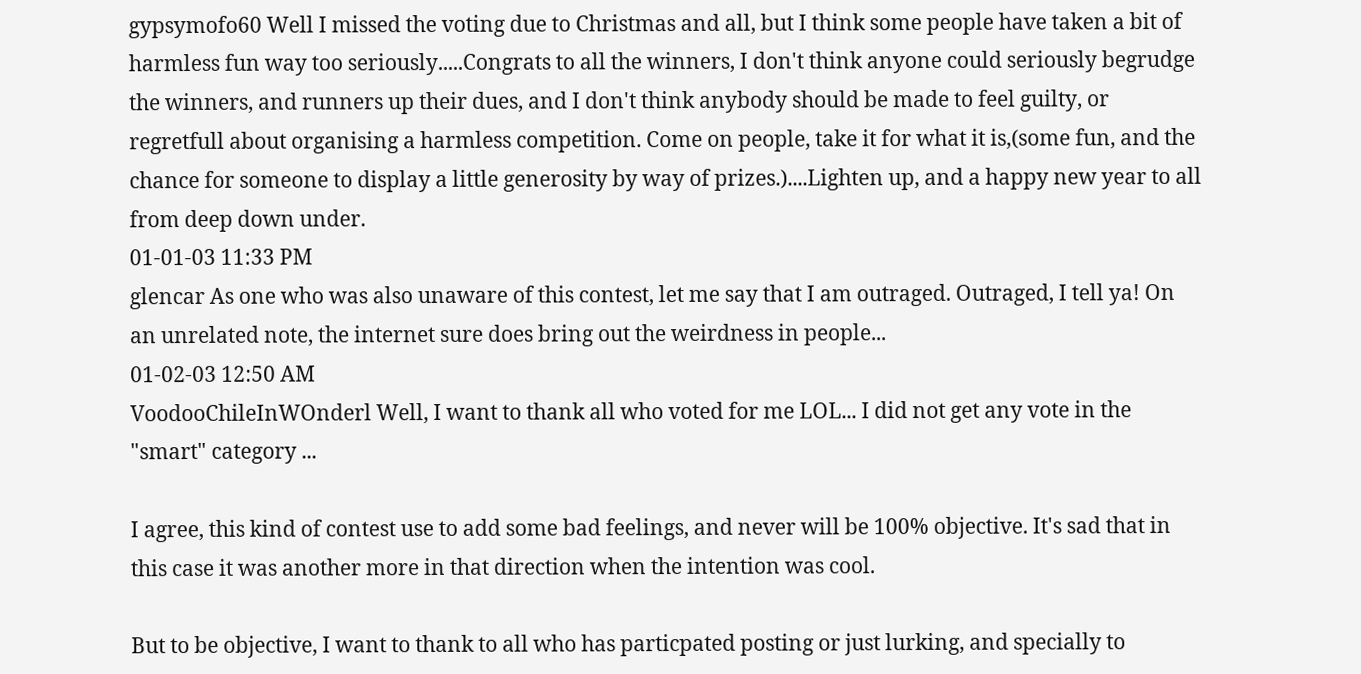gypsymofo60 Well I missed the voting due to Christmas and all, but I think some people have taken a bit of harmless fun way too seriously.....Congrats to all the winners, I don't think anyone could seriously begrudge the winners, and runners up their dues, and I don't think anybody should be made to feel guilty, or regretfull about organising a harmless competition. Come on people, take it for what it is,(some fun, and the chance for someone to display a little generosity by way of prizes.)....Lighten up, and a happy new year to all from deep down under.
01-01-03 11:33 PM
glencar As one who was also unaware of this contest, let me say that I am outraged. Outraged, I tell ya! On an unrelated note, the internet sure does bring out the weirdness in people...
01-02-03 12:50 AM
VoodooChileInWOnderl Well, I want to thank all who voted for me LOL... I did not get any vote in the "smart" category ...

I agree, this kind of contest use to add some bad feelings, and never will be 100% objective. It's sad that in this case it was another more in that direction when the intention was cool.

But to be objective, I want to thank to all who has particpated posting or just lurking, and specially to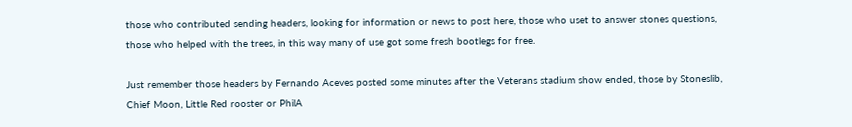those who contributed sending headers, looking for information or news to post here, those who uset to answer stones questions, those who helped with the trees, in this way many of use got some fresh bootlegs for free.

Just remember those headers by Fernando Aceves posted some minutes after the Veterans stadium show ended, those by Stoneslib, Chief Moon, Little Red rooster or PhilA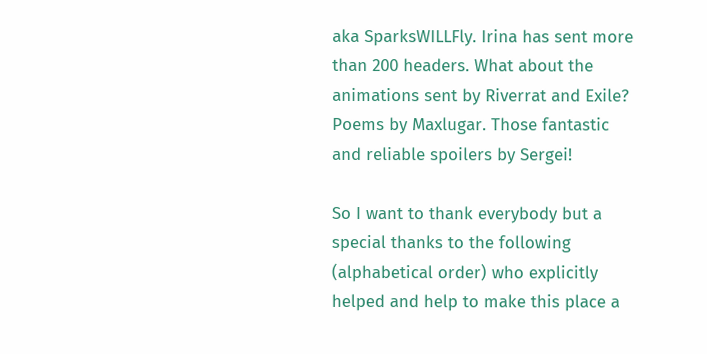aka SparksWILLFly. Irina has sent more than 200 headers. What about the animations sent by Riverrat and Exile? Poems by Maxlugar. Those fantastic and reliable spoilers by Sergei!

So I want to thank everybody but a special thanks to the following (alphabetical order) who explicitly helped and help to make this place a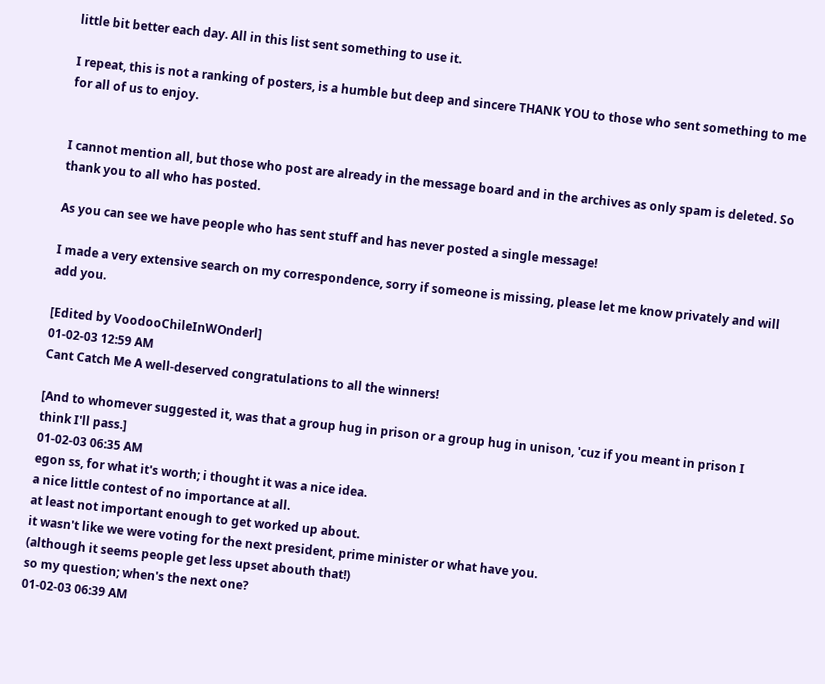little bit better each day. All in this list sent something to use it.

I repeat, this is not a ranking of posters, is a humble but deep and sincere THANK YOU to those who sent something to me for all of us to enjoy.


I cannot mention all, but those who post are already in the message board and in the archives as only spam is deleted. So thank you to all who has posted.

As you can see we have people who has sent stuff and has never posted a single message!

I made a very extensive search on my correspondence, sorry if someone is missing, please let me know privately and will add you.

[Edited by VoodooChileInWOnderl]
01-02-03 12:59 AM
Cant Catch Me A well-deserved congratulations to all the winners!

[And to whomever suggested it, was that a group hug in prison or a group hug in unison, 'cuz if you meant in prison I think I'll pass.]
01-02-03 06:35 AM
egon ss, for what it's worth; i thought it was a nice idea.
a nice little contest of no importance at all.
at least not important enough to get worked up about.
it wasn't like we were voting for the next president, prime minister or what have you.
(although it seems people get less upset abouth that!)
so my question; when's the next one?
01-02-03 06:39 AM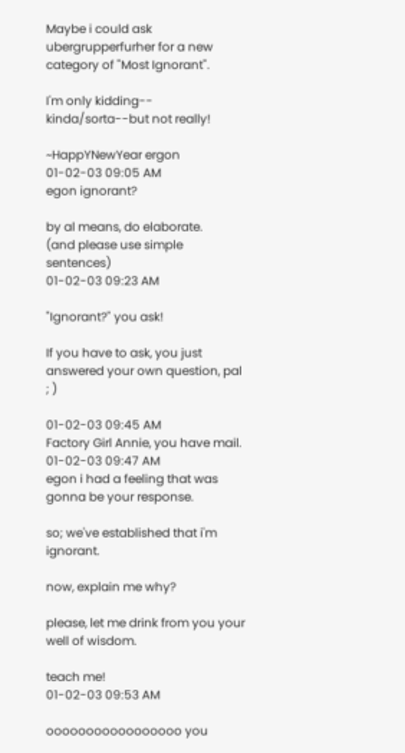Maybe i could ask ubergrupperfurher for a new category of "Most Ignorant".

I'm only kidding-- kinda/sorta--but not really!

~HappYNewYear ergon
01-02-03 09:05 AM
egon ignorant?

by al means, do elaborate.
(and please use simple sentences)
01-02-03 09:23 AM

"Ignorant?" you ask!

If you have to ask, you just answered your own question, pal ; )

01-02-03 09:45 AM
Factory Girl Annie, you have mail.
01-02-03 09:47 AM
egon i had a feeling that was gonna be your response.

so; we've established that i'm ignorant.

now, explain me why?

please, let me drink from you your well of wisdom.

teach me!
01-02-03 09:53 AM

ooooooooooooooooo you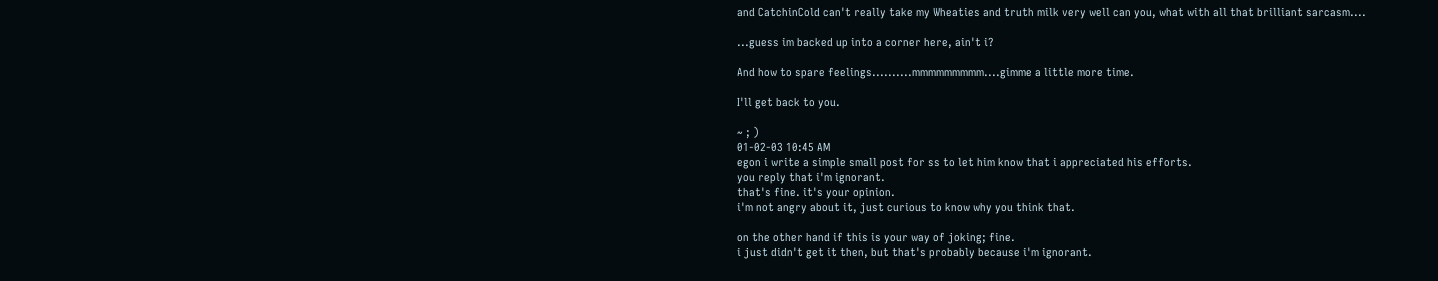and CatchinCold can't really take my Wheaties and truth milk very well can you, what with all that brilliant sarcasm....

...guess im backed up into a corner here, ain't i?

And how to spare feelings..........mmmmmmmmm....gimme a little more time.

I'll get back to you.

~ ; )
01-02-03 10:45 AM
egon i write a simple small post for ss to let him know that i appreciated his efforts.
you reply that i'm ignorant.
that's fine. it's your opinion.
i'm not angry about it, just curious to know why you think that.

on the other hand if this is your way of joking; fine.
i just didn't get it then, but that's probably because i'm ignorant.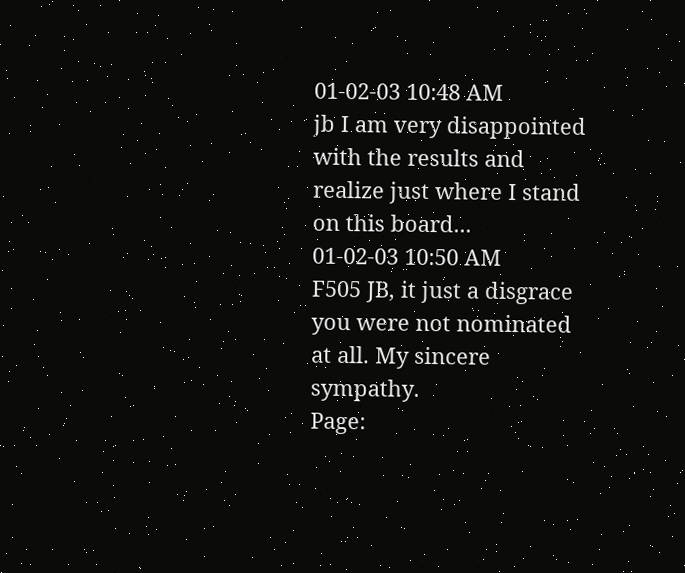01-02-03 10:48 AM
jb I am very disappointed with the results and realize just where I stand on this board...
01-02-03 10:50 AM
F505 JB, it just a disgrace you were not nominated at all. My sincere sympathy.
Page: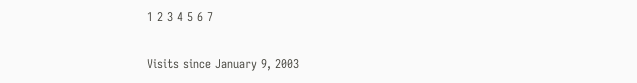1 2 3 4 5 6 7

Visits since January 9, 2003